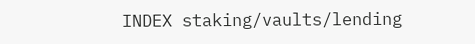INDEX staking/vaults/lending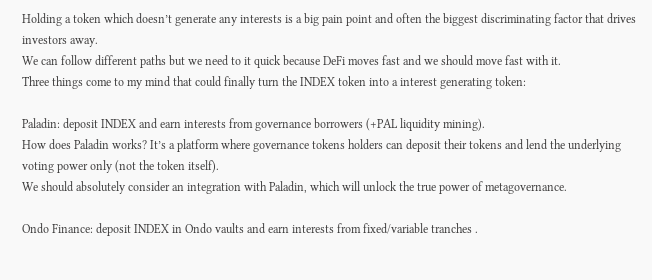Holding a token which doesn’t generate any interests is a big pain point and often the biggest discriminating factor that drives investors away.
We can follow different paths but we need to it quick because DeFi moves fast and we should move fast with it.
Three things come to my mind that could finally turn the INDEX token into a interest generating token:

Paladin: deposit INDEX and earn interests from governance borrowers (+PAL liquidity mining).
How does Paladin works? It’s a platform where governance tokens holders can deposit their tokens and lend the underlying voting power only (not the token itself).
We should absolutely consider an integration with Paladin, which will unlock the true power of metagovernance.

Ondo Finance: deposit INDEX in Ondo vaults and earn interests from fixed/variable tranches .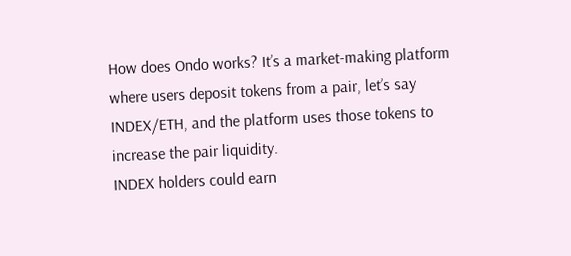How does Ondo works? It’s a market-making platform where users deposit tokens from a pair, let’s say INDEX/ETH, and the platform uses those tokens to increase the pair liquidity.
INDEX holders could earn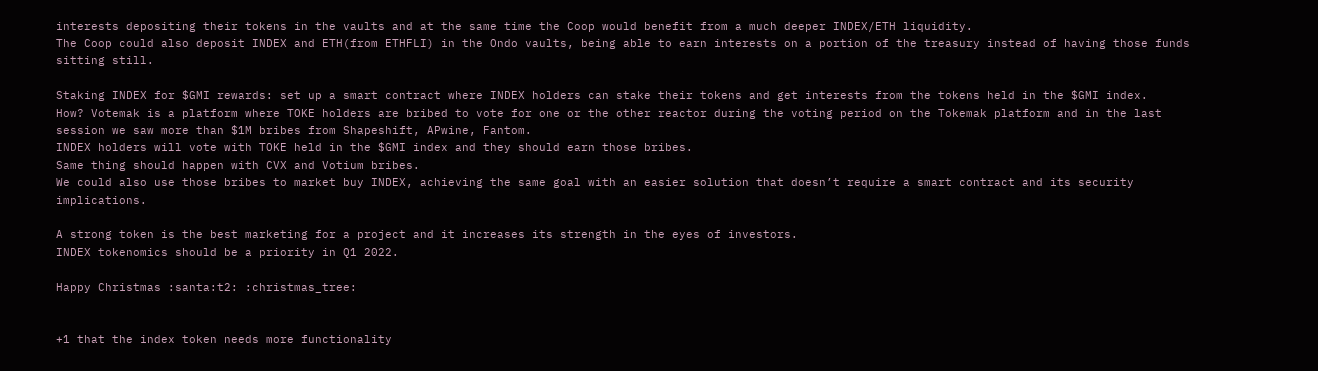interests depositing their tokens in the vaults and at the same time the Coop would benefit from a much deeper INDEX/ETH liquidity.
The Coop could also deposit INDEX and ETH(from ETHFLI) in the Ondo vaults, being able to earn interests on a portion of the treasury instead of having those funds sitting still.

Staking INDEX for $GMI rewards: set up a smart contract where INDEX holders can stake their tokens and get interests from the tokens held in the $GMI index.
How? Votemak is a platform where TOKE holders are bribed to vote for one or the other reactor during the voting period on the Tokemak platform and in the last session we saw more than $1M bribes from Shapeshift, APwine, Fantom.
INDEX holders will vote with TOKE held in the $GMI index and they should earn those bribes.
Same thing should happen with CVX and Votium bribes.
We could also use those bribes to market buy INDEX, achieving the same goal with an easier solution that doesn’t require a smart contract and its security implications.

A strong token is the best marketing for a project and it increases its strength in the eyes of investors.
INDEX tokenomics should be a priority in Q1 2022.

Happy Christmas :santa:t2: :christmas_tree:


+1 that the index token needs more functionality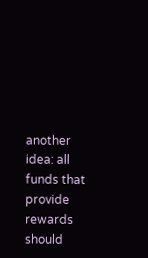another idea: all funds that provide rewards should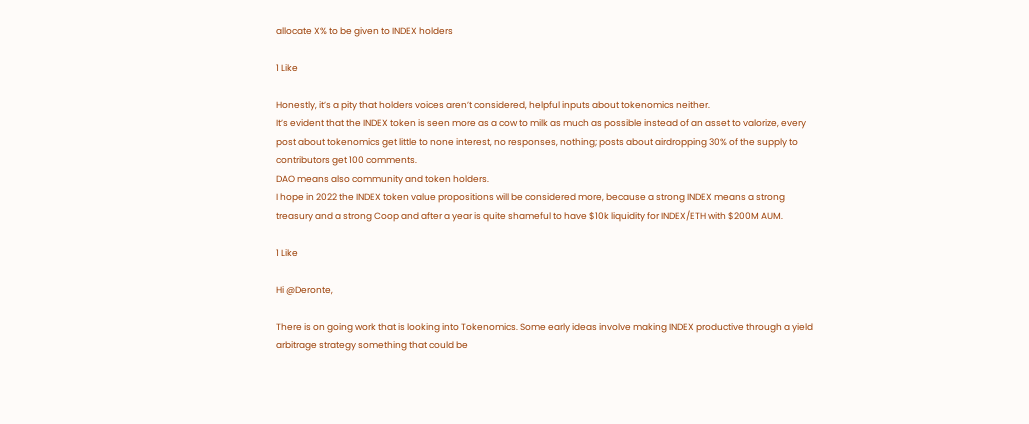allocate X% to be given to INDEX holders

1 Like

Honestly, it’s a pity that holders voices aren’t considered, helpful inputs about tokenomics neither.
It’s evident that the INDEX token is seen more as a cow to milk as much as possible instead of an asset to valorize, every post about tokenomics get little to none interest, no responses, nothing; posts about airdropping 30% of the supply to contributors get 100 comments.
DAO means also community and token holders.
I hope in 2022 the INDEX token value propositions will be considered more, because a strong INDEX means a strong treasury and a strong Coop and after a year is quite shameful to have $10k liquidity for INDEX/ETH with $200M AUM.

1 Like

Hi @Deronte,

There is on going work that is looking into Tokenomics. Some early ideas involve making INDEX productive through a yield arbitrage strategy something that could be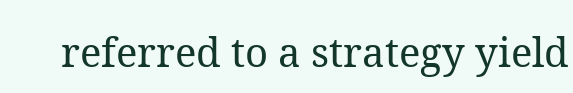referred to a strategy yield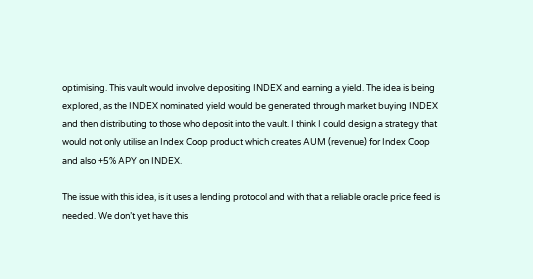optimising. This vault would involve depositing INDEX and earning a yield. The idea is being explored, as the INDEX nominated yield would be generated through market buying INDEX and then distributing to those who deposit into the vault. I think I could design a strategy that would not only utilise an Index Coop product which creates AUM (revenue) for Index Coop and also +5% APY on INDEX.

The issue with this idea, is it uses a lending protocol and with that a reliable oracle price feed is needed. We don’t yet have this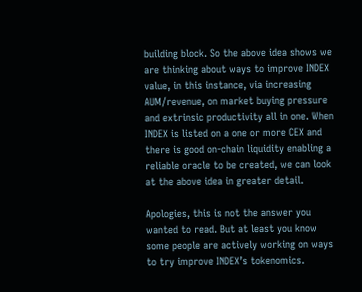building block. So the above idea shows we are thinking about ways to improve INDEX value, in this instance, via increasing AUM/revenue, on market buying pressure and extrinsic productivity all in one. When INDEX is listed on a one or more CEX and there is good on-chain liquidity enabling a reliable oracle to be created, we can look at the above idea in greater detail.

Apologies, this is not the answer you wanted to read. But at least you know some people are actively working on ways to try improve INDEX’s tokenomics.